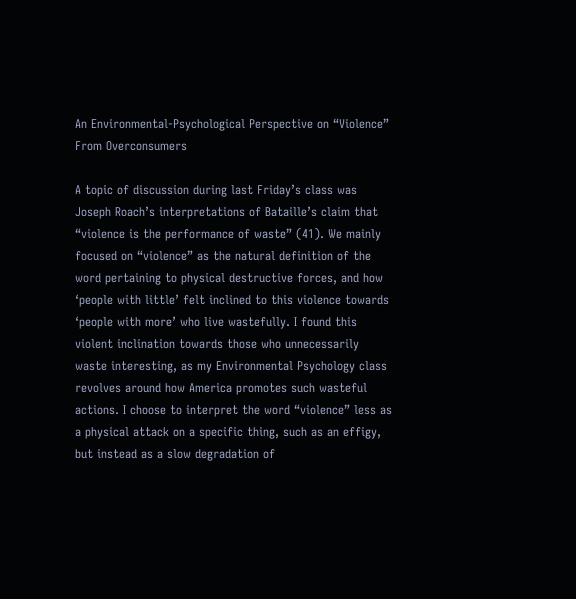An Environmental-Psychological Perspective on “Violence” From Overconsumers

A topic of discussion during last Friday’s class was Joseph Roach’s interpretations of Bataille’s claim that “violence is the performance of waste” (41). We mainly focused on “violence” as the natural definition of the word pertaining to physical destructive forces, and how ‘people with little’ felt inclined to this violence towards ‘people with more’ who live wastefully. I found this violent inclination towards those who unnecessarily waste interesting, as my Environmental Psychology class revolves around how America promotes such wasteful actions. I choose to interpret the word “violence” less as a physical attack on a specific thing, such as an effigy, but instead as a slow degradation of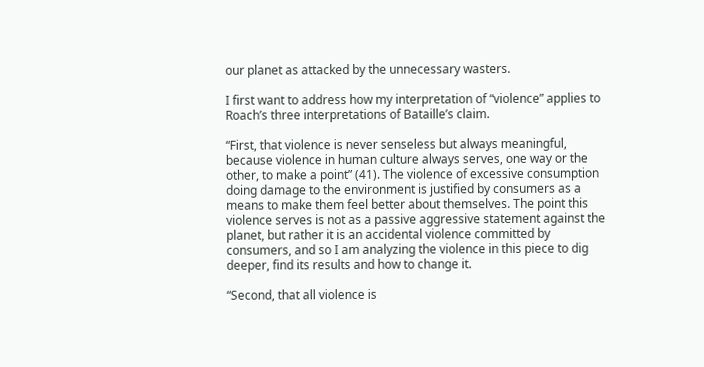our planet as attacked by the unnecessary wasters.

I first want to address how my interpretation of “violence” applies to Roach’s three interpretations of Bataille’s claim.

“First, that violence is never senseless but always meaningful, because violence in human culture always serves, one way or the other, to make a point” (41). The violence of excessive consumption doing damage to the environment is justified by consumers as a means to make them feel better about themselves. The point this violence serves is not as a passive aggressive statement against the planet, but rather it is an accidental violence committed by consumers, and so I am analyzing the violence in this piece to dig deeper, find its results and how to change it.

“Second, that all violence is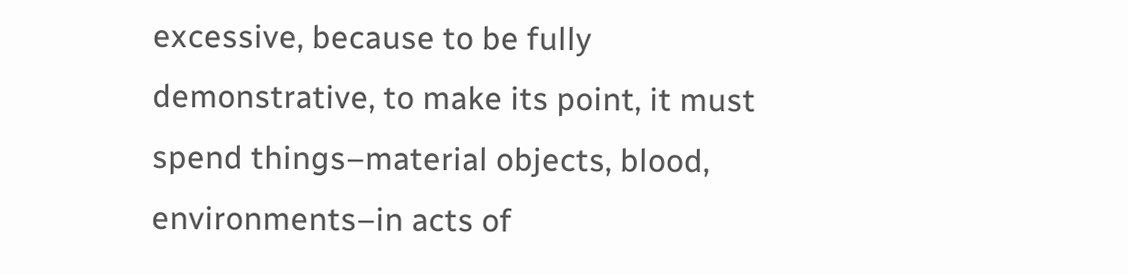excessive, because to be fully demonstrative, to make its point, it must spend things–material objects, blood, environments–in acts of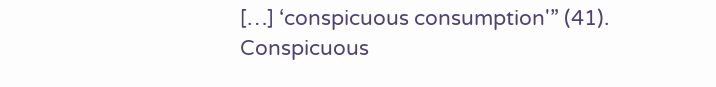[…] ‘conspicuous consumption'” (41). Conspicuous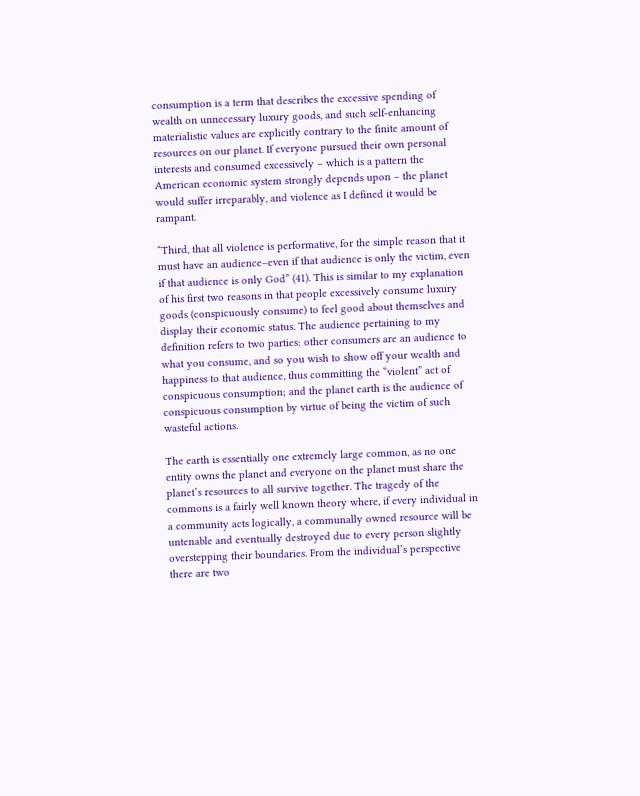consumption is a term that describes the excessive spending of wealth on unnecessary luxury goods, and such self-enhancing materialistic values are explicitly contrary to the finite amount of resources on our planet. If everyone pursued their own personal interests and consumed excessively – which is a pattern the American economic system strongly depends upon – the planet would suffer irreparably, and violence as I defined it would be rampant.

“Third, that all violence is performative, for the simple reason that it must have an audience–even if that audience is only the victim, even if that audience is only God” (41). This is similar to my explanation of his first two reasons in that people excessively consume luxury goods (conspicuously consume) to feel good about themselves and display their economic status. The audience pertaining to my definition refers to two parties: other consumers are an audience to what you consume, and so you wish to show off your wealth and happiness to that audience, thus committing the “violent” act of conspicuous consumption; and the planet earth is the audience of conspicuous consumption by virtue of being the victim of such wasteful actions.

The earth is essentially one extremely large common, as no one entity owns the planet and everyone on the planet must share the planet’s resources to all survive together. The tragedy of the commons is a fairly well known theory where, if every individual in a community acts logically, a communally owned resource will be untenable and eventually destroyed due to every person slightly overstepping their boundaries. From the individual’s perspective there are two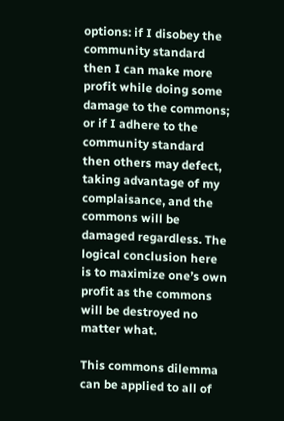options: if I disobey the community standard then I can make more profit while doing some damage to the commons; or if I adhere to the community standard then others may defect, taking advantage of my complaisance, and the commons will be damaged regardless. The logical conclusion here is to maximize one’s own profit as the commons will be destroyed no matter what.

This commons dilemma can be applied to all of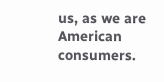us, as we are American consumers.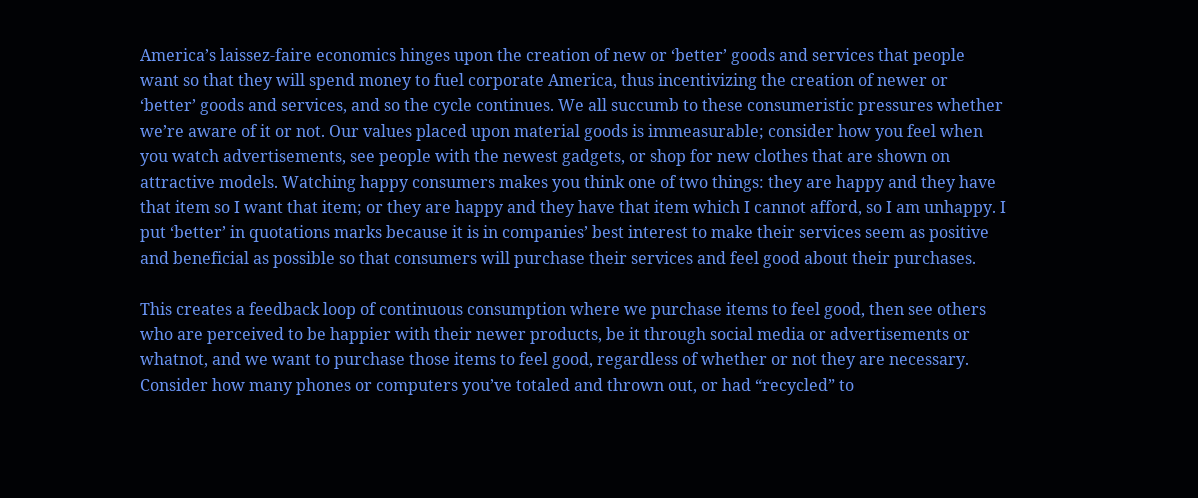America’s laissez-faire economics hinges upon the creation of new or ‘better’ goods and services that people want so that they will spend money to fuel corporate America, thus incentivizing the creation of newer or ‘better’ goods and services, and so the cycle continues. We all succumb to these consumeristic pressures whether we’re aware of it or not. Our values placed upon material goods is immeasurable; consider how you feel when you watch advertisements, see people with the newest gadgets, or shop for new clothes that are shown on attractive models. Watching happy consumers makes you think one of two things: they are happy and they have that item so I want that item; or they are happy and they have that item which I cannot afford, so I am unhappy. I put ‘better’ in quotations marks because it is in companies’ best interest to make their services seem as positive and beneficial as possible so that consumers will purchase their services and feel good about their purchases.

This creates a feedback loop of continuous consumption where we purchase items to feel good, then see others who are perceived to be happier with their newer products, be it through social media or advertisements or whatnot, and we want to purchase those items to feel good, regardless of whether or not they are necessary. Consider how many phones or computers you’ve totaled and thrown out, or had “recycled” to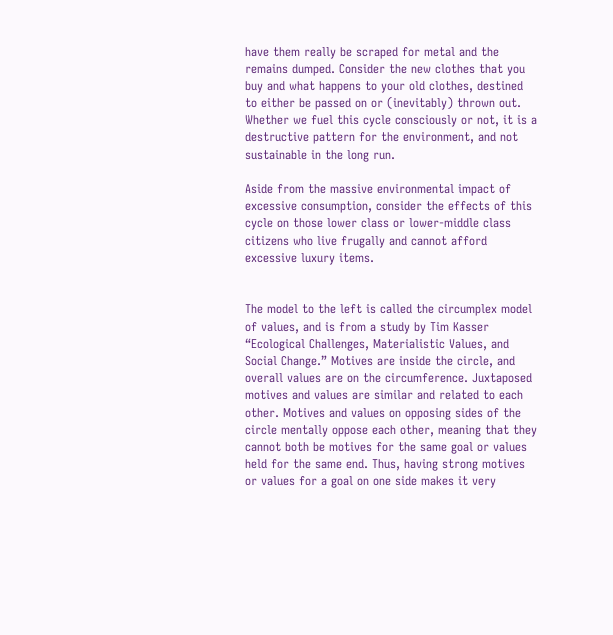have them really be scraped for metal and the remains dumped. Consider the new clothes that you buy and what happens to your old clothes, destined to either be passed on or (inevitably) thrown out. Whether we fuel this cycle consciously or not, it is a destructive pattern for the environment, and not sustainable in the long run.

Aside from the massive environmental impact of excessive consumption, consider the effects of this cycle on those lower class or lower-middle class citizens who live frugally and cannot afford excessive luxury items.


The model to the left is called the circumplex model of values, and is from a study by Tim Kasser “Ecological Challenges, Materialistic Values, and Social Change.” Motives are inside the circle, and overall values are on the circumference. Juxtaposed motives and values are similar and related to each other. Motives and values on opposing sides of the circle mentally oppose each other, meaning that they cannot both be motives for the same goal or values held for the same end. Thus, having strong motives or values for a goal on one side makes it very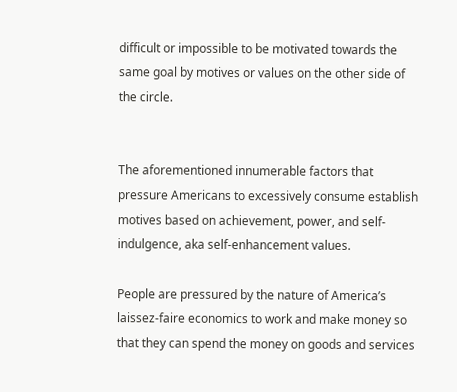difficult or impossible to be motivated towards the same goal by motives or values on the other side of the circle.


The aforementioned innumerable factors that pressure Americans to excessively consume establish motives based on achievement, power, and self-indulgence, aka self-enhancement values.

People are pressured by the nature of America’s laissez-faire economics to work and make money so that they can spend the money on goods and services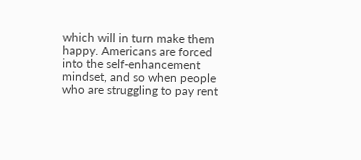which will in turn make them happy. Americans are forced into the self-enhancement mindset, and so when people who are struggling to pay rent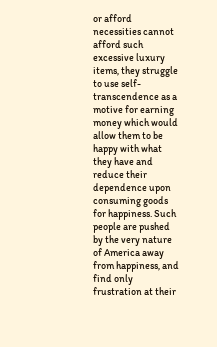or afford necessities cannot afford such excessive luxury items, they struggle to use self-transcendence as a motive for earning money which would allow them to be happy with what they have and reduce their dependence upon consuming goods for happiness. Such people are pushed by the very nature of America away from happiness, and find only frustration at their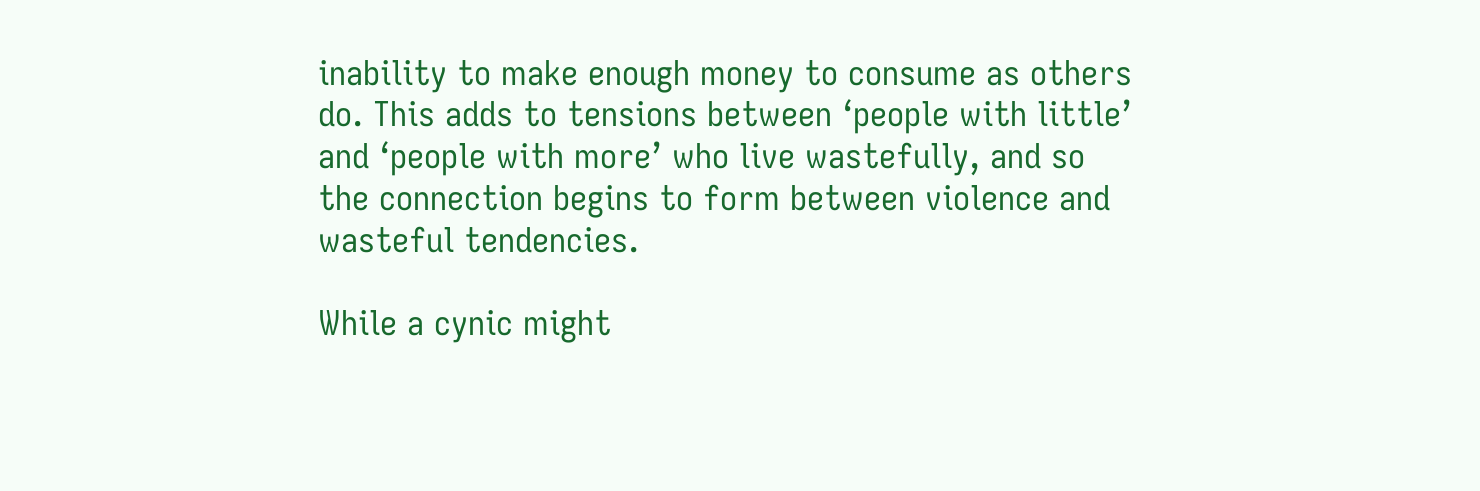inability to make enough money to consume as others do. This adds to tensions between ‘people with little’ and ‘people with more’ who live wastefully, and so the connection begins to form between violence and wasteful tendencies.

While a cynic might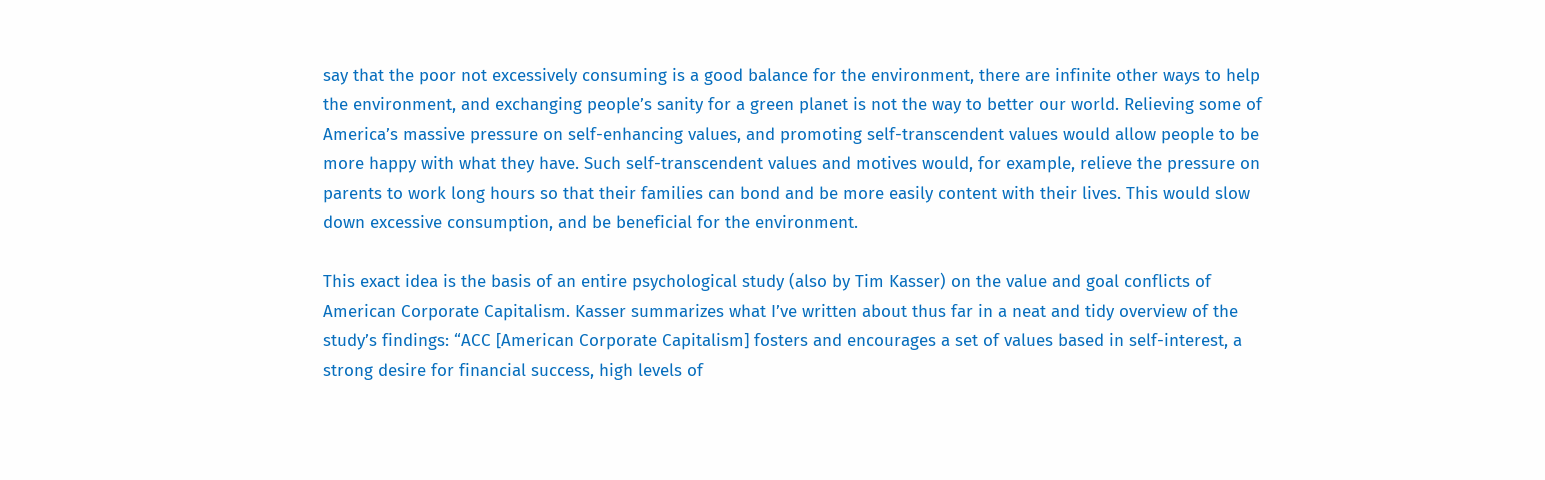say that the poor not excessively consuming is a good balance for the environment, there are infinite other ways to help the environment, and exchanging people’s sanity for a green planet is not the way to better our world. Relieving some of America’s massive pressure on self-enhancing values, and promoting self-transcendent values would allow people to be more happy with what they have. Such self-transcendent values and motives would, for example, relieve the pressure on parents to work long hours so that their families can bond and be more easily content with their lives. This would slow down excessive consumption, and be beneficial for the environment.

This exact idea is the basis of an entire psychological study (also by Tim Kasser) on the value and goal conflicts of American Corporate Capitalism. Kasser summarizes what I’ve written about thus far in a neat and tidy overview of the study’s findings: “ACC [American Corporate Capitalism] fosters and encourages a set of values based in self-interest, a strong desire for financial success, high levels of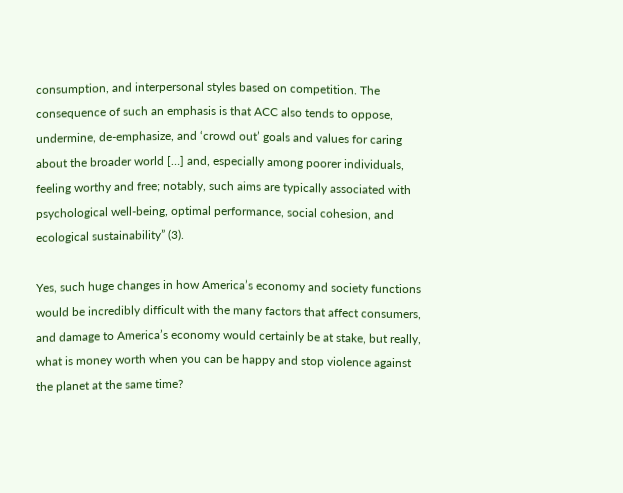consumption, and interpersonal styles based on competition. The consequence of such an emphasis is that ACC also tends to oppose, undermine, de-emphasize, and ‘crowd out’ goals and values for caring about the broader world […] and, especially among poorer individuals, feeling worthy and free; notably, such aims are typically associated with psychological well-being, optimal performance, social cohesion, and ecological sustainability” (3).

Yes, such huge changes in how America’s economy and society functions would be incredibly difficult with the many factors that affect consumers, and damage to America’s economy would certainly be at stake, but really, what is money worth when you can be happy and stop violence against the planet at the same time?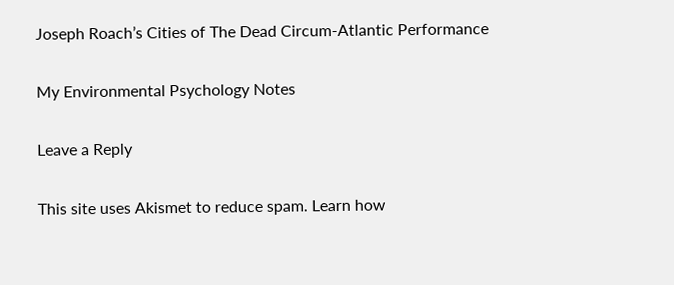Joseph Roach’s Cities of The Dead Circum-Atlantic Performance

My Environmental Psychology Notes

Leave a Reply

This site uses Akismet to reduce spam. Learn how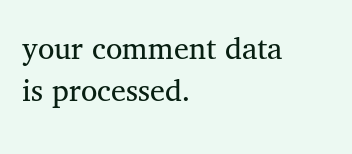your comment data is processed.